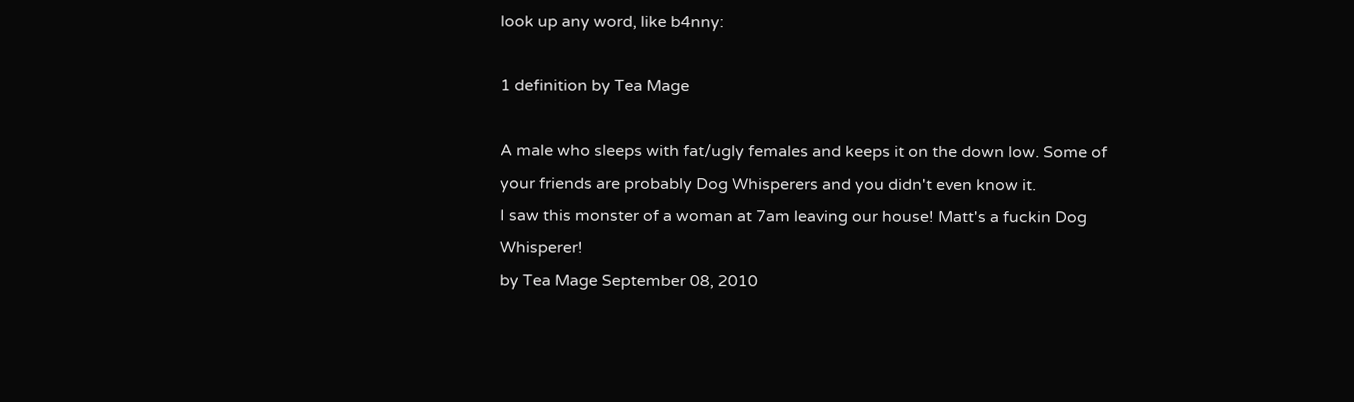look up any word, like b4nny:

1 definition by Tea Mage

A male who sleeps with fat/ugly females and keeps it on the down low. Some of your friends are probably Dog Whisperers and you didn't even know it.
I saw this monster of a woman at 7am leaving our house! Matt's a fuckin Dog Whisperer!
by Tea Mage September 08, 2010